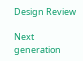Design Review

Next generation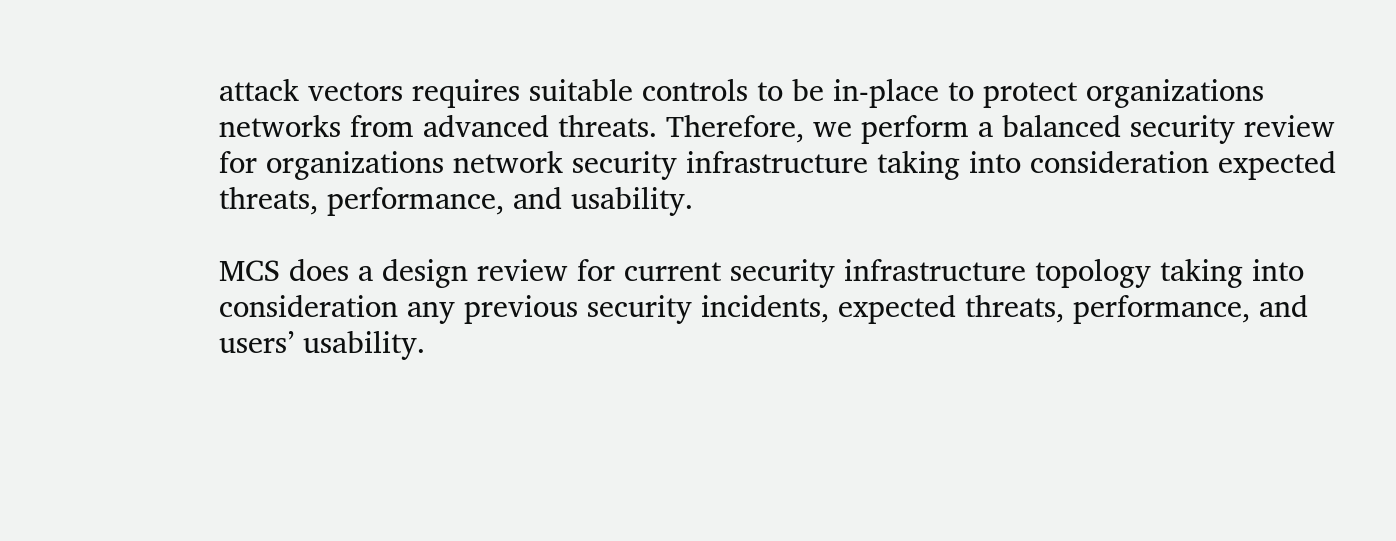attack vectors requires suitable controls to be in-place to protect organizations networks from advanced threats. Therefore, we perform a balanced security review for organizations network security infrastructure taking into consideration expected threats, performance, and usability.

MCS does a design review for current security infrastructure topology taking into consideration any previous security incidents, expected threats, performance, and users’ usability.